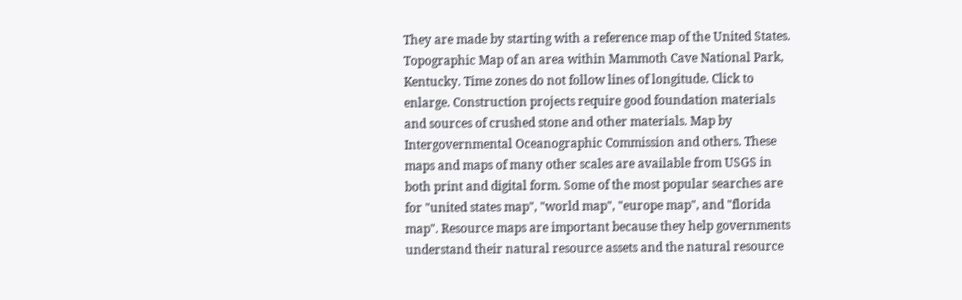They are made by starting with a reference map of the United States. Topographic Map of an area within Mammoth Cave National Park, Kentucky. Time zones do not follow lines of longitude. Click to enlarge. Construction projects require good foundation materials and sources of crushed stone and other materials. Map by Intergovernmental Oceanographic Commission and others. These maps and maps of many other scales are available from USGS in both print and digital form. Some of the most popular searches are for "united states map", "world map", "europe map", and "florida map". Resource maps are important because they help governments understand their natural resource assets and the natural resource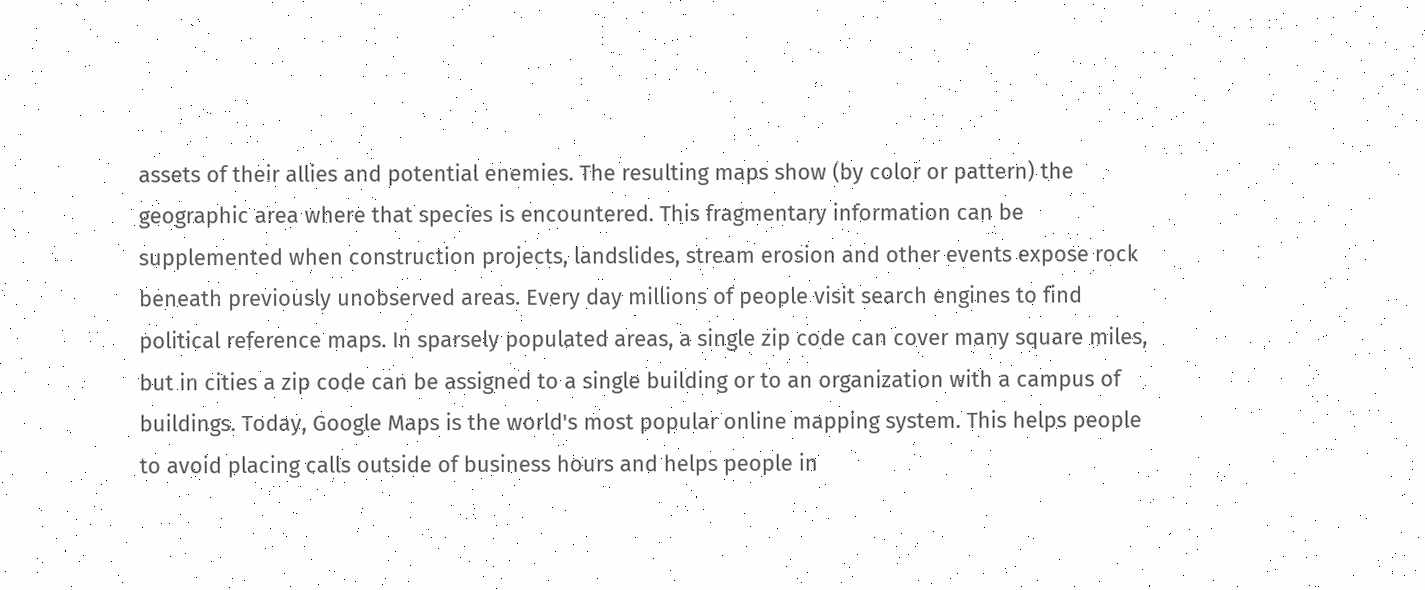assets of their allies and potential enemies. The resulting maps show (by color or pattern) the geographic area where that species is encountered. This fragmentary information can be supplemented when construction projects, landslides, stream erosion and other events expose rock beneath previously unobserved areas. Every day millions of people visit search engines to find political reference maps. In sparsely populated areas, a single zip code can cover many square miles, but in cities a zip code can be assigned to a single building or to an organization with a campus of buildings. Today, Google Maps is the world's most popular online mapping system. This helps people to avoid placing calls outside of business hours and helps people in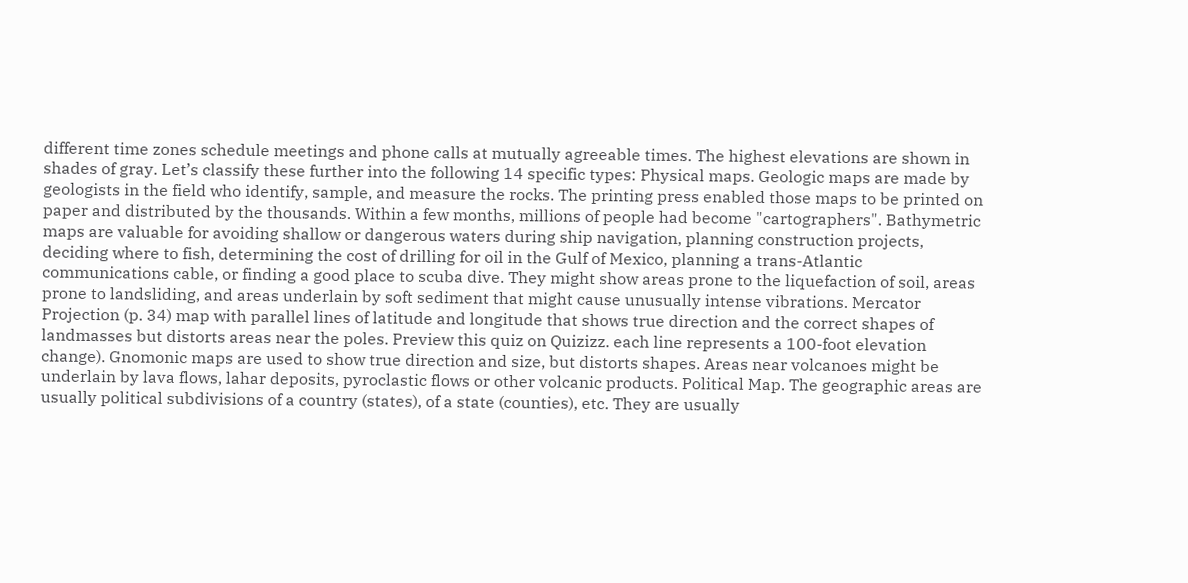different time zones schedule meetings and phone calls at mutually agreeable times. The highest elevations are shown in shades of gray. Let’s classify these further into the following 14 specific types: Physical maps. Geologic maps are made by geologists in the field who identify, sample, and measure the rocks. The printing press enabled those maps to be printed on paper and distributed by the thousands. Within a few months, millions of people had become "cartographers". Bathymetric maps are valuable for avoiding shallow or dangerous waters during ship navigation, planning construction projects, deciding where to fish, determining the cost of drilling for oil in the Gulf of Mexico, planning a trans-Atlantic communications cable, or finding a good place to scuba dive. They might show areas prone to the liquefaction of soil, areas prone to landsliding, and areas underlain by soft sediment that might cause unusually intense vibrations. Mercator Projection (p. 34) map with parallel lines of latitude and longitude that shows true direction and the correct shapes of landmasses but distorts areas near the poles. Preview this quiz on Quizizz. each line represents a 100-foot elevation change). Gnomonic maps are used to show true direction and size, but distorts shapes. Areas near volcanoes might be underlain by lava flows, lahar deposits, pyroclastic flows or other volcanic products. Political Map. The geographic areas are usually political subdivisions of a country (states), of a state (counties), etc. They are usually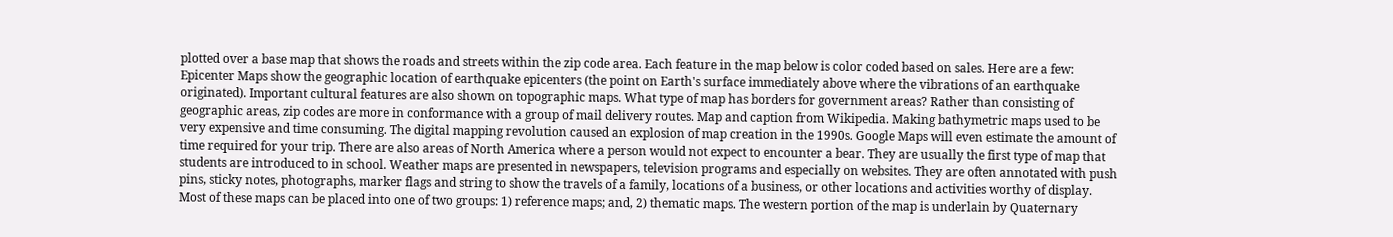plotted over a base map that shows the roads and streets within the zip code area. Each feature in the map below is color coded based on sales. Here are a few: Epicenter Maps show the geographic location of earthquake epicenters (the point on Earth's surface immediately above where the vibrations of an earthquake originated). Important cultural features are also shown on topographic maps. What type of map has borders for government areas? Rather than consisting of geographic areas, zip codes are more in conformance with a group of mail delivery routes. Map and caption from Wikipedia. Making bathymetric maps used to be very expensive and time consuming. The digital mapping revolution caused an explosion of map creation in the 1990s. Google Maps will even estimate the amount of time required for your trip. There are also areas of North America where a person would not expect to encounter a bear. They are usually the first type of map that students are introduced to in school. Weather maps are presented in newspapers, television programs and especially on websites. They are often annotated with push pins, sticky notes, photographs, marker flags and string to show the travels of a family, locations of a business, or other locations and activities worthy of display. Most of these maps can be placed into one of two groups: 1) reference maps; and, 2) thematic maps. The western portion of the map is underlain by Quaternary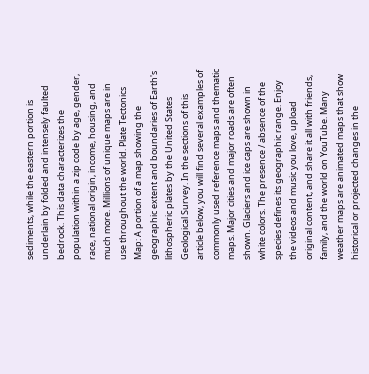sediments, while the eastern portion is underlain by folded and intensely faulted bedrock. This data characterizes the population within a zip code by age, gender, race, national origin, income, housing, and much more. Millions of unique maps are in use throughout the world. Plate Tectonics Map: A portion of a map showing the geographic extent and boundaries of Earth's lithospheric plates by the United States Geological Survey. In the sections of this article below, you will find several examples of commonly used reference maps and thematic maps. Major cities and major roads are often shown. Glaciers and ice caps are shown in white colors. The presence / absence of the species defines its geographic range. Enjoy the videos and music you love, upload original content, and share it all with friends, family, and the world on YouTube. Many weather maps are animated maps that show historical or projected changes in the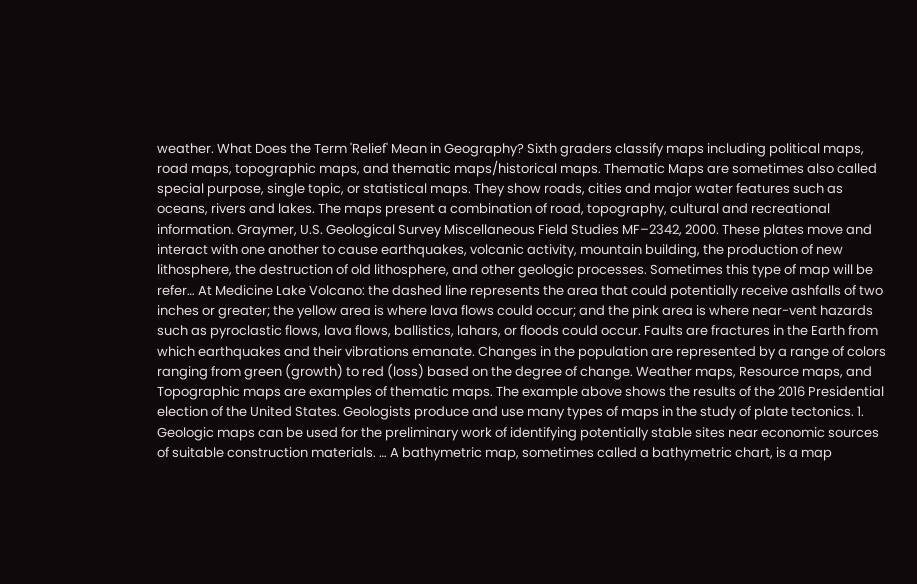weather. What Does the Term 'Relief' Mean in Geography? Sixth graders classify maps including political maps, road maps, topographic maps, and thematic maps/historical maps. Thematic Maps are sometimes also called special purpose, single topic, or statistical maps. They show roads, cities and major water features such as oceans, rivers and lakes. The maps present a combination of road, topography, cultural and recreational information. Graymer, U.S. Geological Survey Miscellaneous Field Studies MF–2342, 2000. These plates move and interact with one another to cause earthquakes, volcanic activity, mountain building, the production of new lithosphere, the destruction of old lithosphere, and other geologic processes. Sometimes this type of map will be refer… At Medicine Lake Volcano: the dashed line represents the area that could potentially receive ashfalls of two inches or greater; the yellow area is where lava flows could occur; and the pink area is where near-vent hazards such as pyroclastic flows, lava flows, ballistics, lahars, or floods could occur. Faults are fractures in the Earth from which earthquakes and their vibrations emanate. Changes in the population are represented by a range of colors ranging from green (growth) to red (loss) based on the degree of change. Weather maps, Resource maps, and Topographic maps are examples of thematic maps. The example above shows the results of the 2016 Presidential election of the United States. Geologists produce and use many types of maps in the study of plate tectonics. 1. Geologic maps can be used for the preliminary work of identifying potentially stable sites near economic sources of suitable construction materials. … A bathymetric map, sometimes called a bathymetric chart, is a map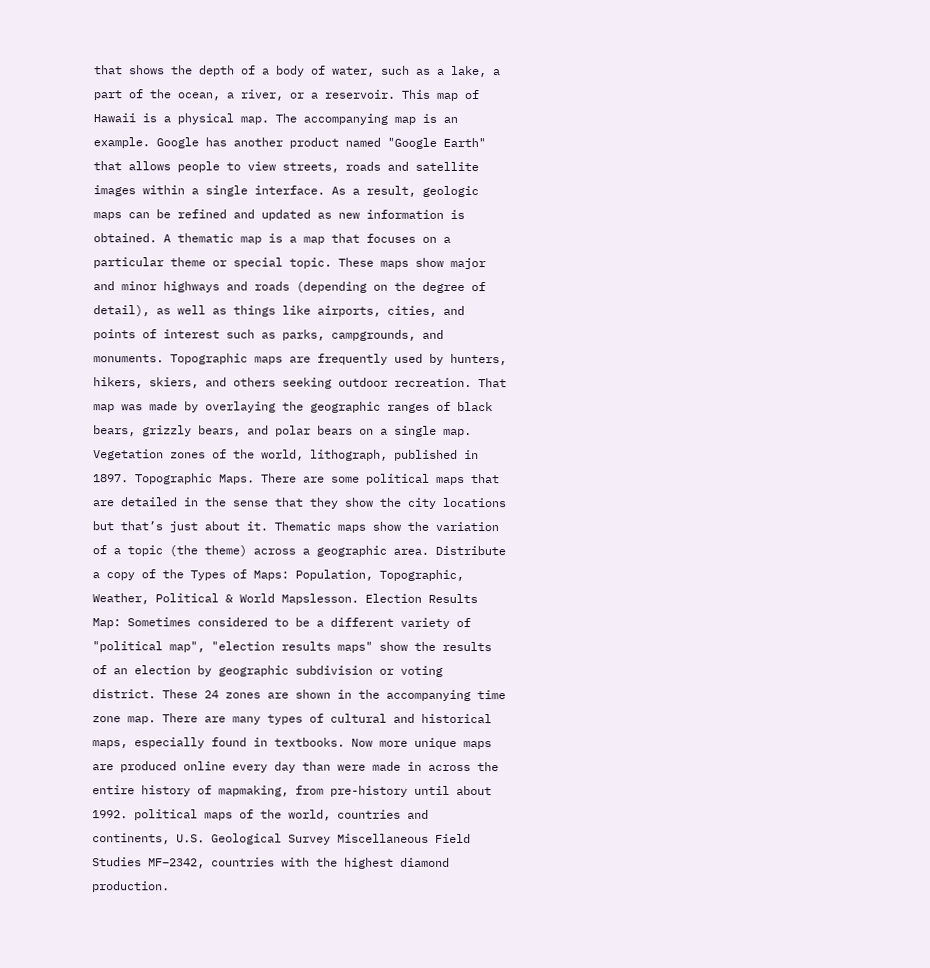that shows the depth of a body of water, such as a lake, a part of the ocean, a river, or a reservoir. This map of Hawaii is a physical map. The accompanying map is an example. Google has another product named "Google Earth" that allows people to view streets, roads and satellite images within a single interface. As a result, geologic maps can be refined and updated as new information is obtained. A thematic map is a map that focuses on a particular theme or special topic. These maps show major and minor highways and roads (depending on the degree of detail), as well as things like airports, cities, and points of interest such as parks, campgrounds, and monuments. Topographic maps are frequently used by hunters, hikers, skiers, and others seeking outdoor recreation. That map was made by overlaying the geographic ranges of black bears, grizzly bears, and polar bears on a single map. Vegetation zones of the world, lithograph, published in 1897. Topographic Maps. There are some political maps that are detailed in the sense that they show the city locations but that’s just about it. Thematic maps show the variation of a topic (the theme) across a geographic area. Distribute a copy of the Types of Maps: Population, Topographic, Weather, Political & World Mapslesson. Election Results Map: Sometimes considered to be a different variety of "political map", "election results maps" show the results of an election by geographic subdivision or voting district. These 24 zones are shown in the accompanying time zone map. There are many types of cultural and historical maps, especially found in textbooks. Now more unique maps are produced online every day than were made in across the entire history of mapmaking, from pre-history until about 1992. political maps of the world, countries and continents, U.S. Geological Survey Miscellaneous Field Studies MF–2342, countries with the highest diamond production.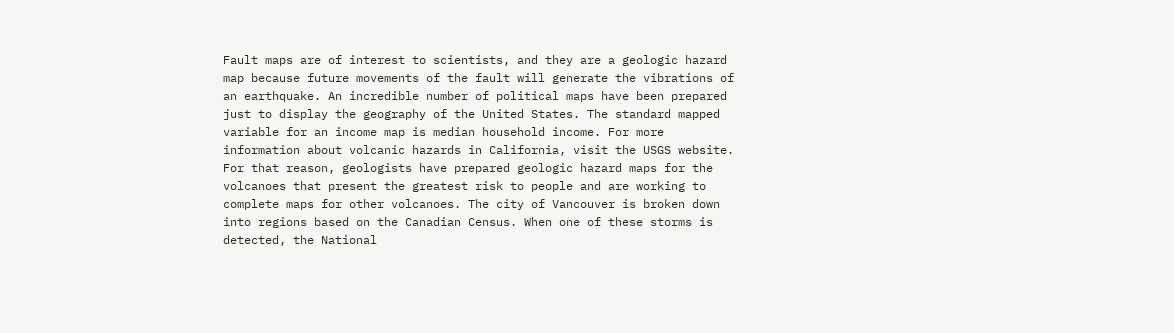Fault maps are of interest to scientists, and they are a geologic hazard map because future movements of the fault will generate the vibrations of an earthquake. An incredible number of political maps have been prepared just to display the geography of the United States. The standard mapped variable for an income map is median household income. For more information about volcanic hazards in California, visit the USGS website. For that reason, geologists have prepared geologic hazard maps for the volcanoes that present the greatest risk to people and are working to complete maps for other volcanoes. The city of Vancouver is broken down into regions based on the Canadian Census. When one of these storms is detected, the National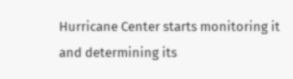Hurricane Center starts monitoring it and determining its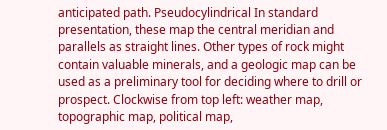anticipated path. Pseudocylindrical In standard presentation, these map the central meridian and parallels as straight lines. Other types of rock might contain valuable minerals, and a geologic map can be used as a preliminary tool for deciding where to drill or prospect. Clockwise from top left: weather map, topographic map, political map,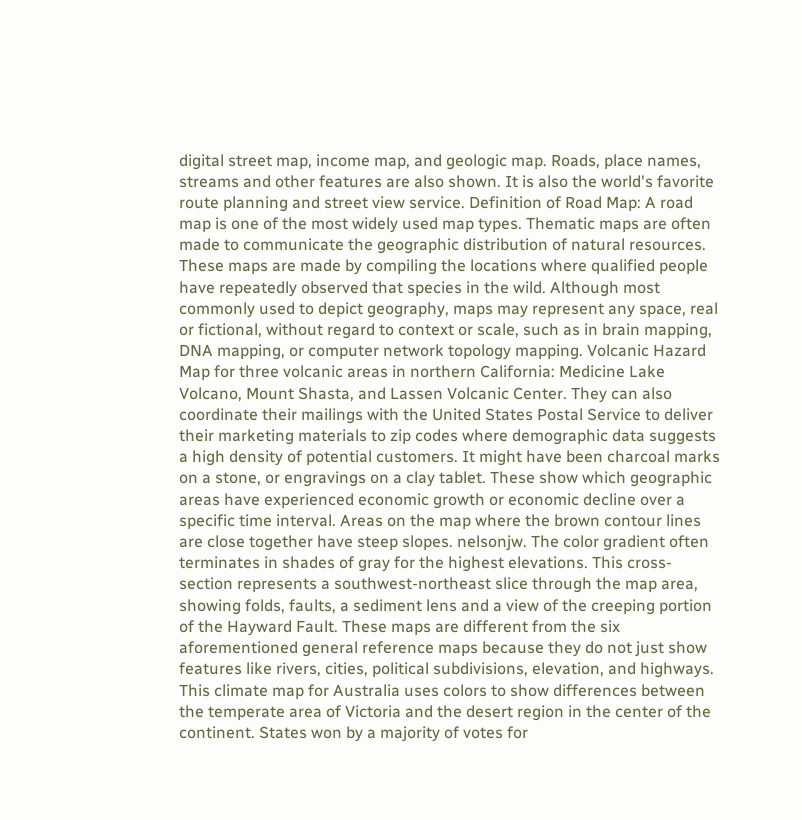digital street map, income map, and geologic map. Roads, place names, streams and other features are also shown. It is also the world's favorite route planning and street view service. Definition of Road Map: A road map is one of the most widely used map types. Thematic maps are often made to communicate the geographic distribution of natural resources. These maps are made by compiling the locations where qualified people have repeatedly observed that species in the wild. Although most commonly used to depict geography, maps may represent any space, real or fictional, without regard to context or scale, such as in brain mapping, DNA mapping, or computer network topology mapping. Volcanic Hazard Map for three volcanic areas in northern California: Medicine Lake Volcano, Mount Shasta, and Lassen Volcanic Center. They can also coordinate their mailings with the United States Postal Service to deliver their marketing materials to zip codes where demographic data suggests a high density of potential customers. It might have been charcoal marks on a stone, or engravings on a clay tablet. These show which geographic areas have experienced economic growth or economic decline over a specific time interval. Areas on the map where the brown contour lines are close together have steep slopes. nelsonjw. The color gradient often terminates in shades of gray for the highest elevations. This cross-section represents a southwest-northeast slice through the map area, showing folds, faults, a sediment lens and a view of the creeping portion of the Hayward Fault. These maps are different from the six aforementioned general reference maps because they do not just show features like rivers, cities, political subdivisions, elevation, and highways. This climate map for Australia uses colors to show differences between the temperate area of Victoria and the desert region in the center of the continent. States won by a majority of votes for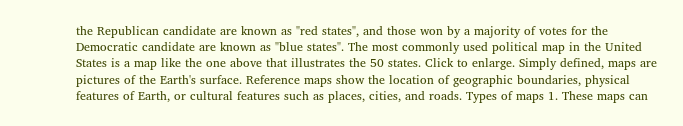the Republican candidate are known as "red states", and those won by a majority of votes for the Democratic candidate are known as "blue states". The most commonly used political map in the United States is a map like the one above that illustrates the 50 states. Click to enlarge. Simply defined, maps are pictures of the Earth's surface. Reference maps show the location of geographic boundaries, physical features of Earth, or cultural features such as places, cities, and roads. Types of maps 1. These maps can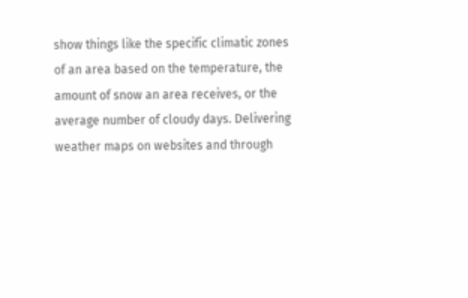show things like the specific climatic zones of an area based on the temperature, the amount of snow an area receives, or the average number of cloudy days. Delivering weather maps on websites and through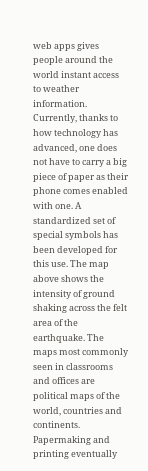web apps gives people around the world instant access to weather information. Currently, thanks to how technology has advanced, one does not have to carry a big piece of paper as their phone comes enabled with one. A standardized set of special symbols has been developed for this use. The map above shows the intensity of ground shaking across the felt area of the earthquake. The maps most commonly seen in classrooms and offices are political maps of the world, countries and continents. Papermaking and printing eventually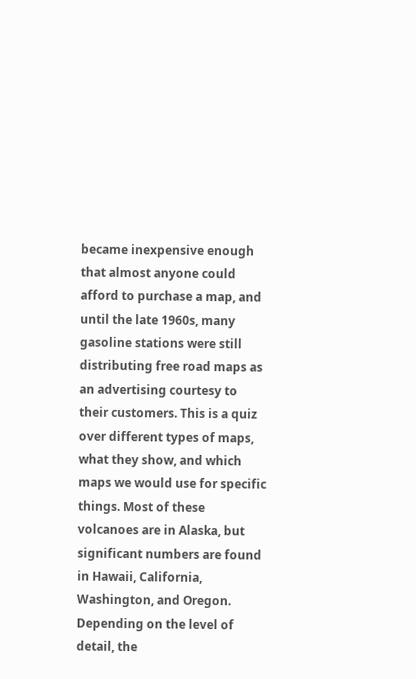became inexpensive enough that almost anyone could afford to purchase a map, and until the late 1960s, many gasoline stations were still distributing free road maps as an advertising courtesy to their customers. This is a quiz over different types of maps, what they show, and which maps we would use for specific things. Most of these volcanoes are in Alaska, but significant numbers are found in Hawaii, California, Washington, and Oregon. Depending on the level of detail, the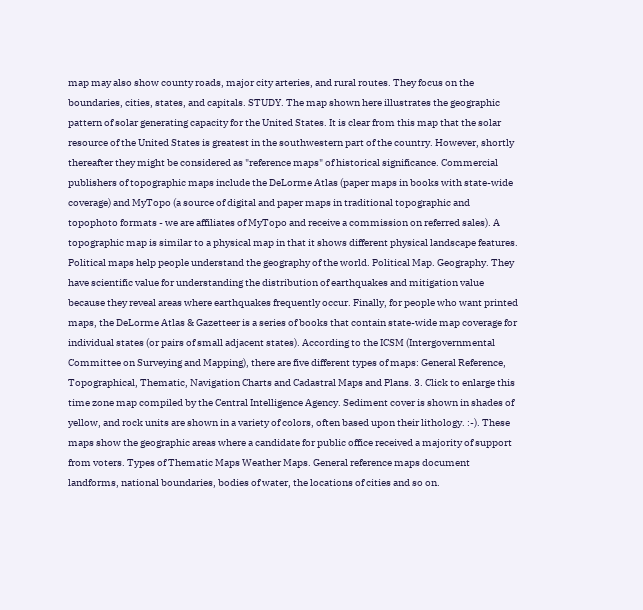map may also show county roads, major city arteries, and rural routes. They focus on the boundaries, cities, states, and capitals. STUDY. The map shown here illustrates the geographic pattern of solar generating capacity for the United States. It is clear from this map that the solar resource of the United States is greatest in the southwestern part of the country. However, shortly thereafter they might be considered as "reference maps" of historical significance. Commercial publishers of topographic maps include the DeLorme Atlas (paper maps in books with state-wide coverage) and MyTopo (a source of digital and paper maps in traditional topographic and topophoto formats - we are affiliates of MyTopo and receive a commission on referred sales). A topographic map is similar to a physical map in that it shows different physical landscape features. Political maps help people understand the geography of the world. Political Map. Geography. They have scientific value for understanding the distribution of earthquakes and mitigation value because they reveal areas where earthquakes frequently occur. Finally, for people who want printed maps, the DeLorme Atlas & Gazetteer is a series of books that contain state-wide map coverage for individual states (or pairs of small adjacent states). According to the ICSM (Intergovernmental Committee on Surveying and Mapping), there are five different types of maps: General Reference, Topographical, Thematic, Navigation Charts and Cadastral Maps and Plans. 3. Click to enlarge this time zone map compiled by the Central Intelligence Agency. Sediment cover is shown in shades of yellow, and rock units are shown in a variety of colors, often based upon their lithology. :-). These maps show the geographic areas where a candidate for public office received a majority of support from voters. Types of Thematic Maps Weather Maps. General reference maps document landforms, national boundaries, bodies of water, the locations of cities and so on.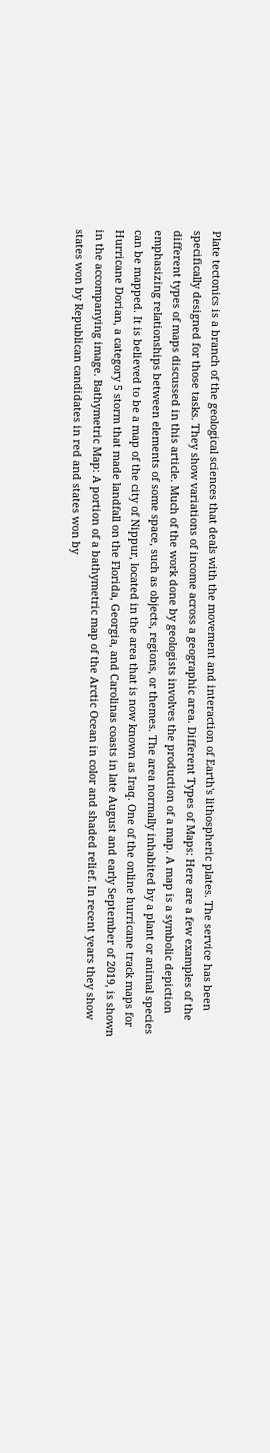Plate tectonics is a branch of the geological sciences that deals with the movement and interaction of Earth's lithospheric plates. The service has been specifically designed for those tasks. They show variations of income across a geographic area. Different Types of Maps: Here are a few examples of the different types of maps discussed in this article. Much of the work done by geologists involves the production of a map. A map is a symbolic depiction emphasizing relationships between elements of some space, such as objects, regions, or themes. The area normally inhabited by a plant or animal species can be mapped. It is believed to be a map of the city of Nippur, located in the area that is now known as Iraq. One of the online hurricane track maps for Hurricane Dorian, a category 5 storm that made landfall on the Florida, Georgia, and Carolinas coasts in late August and early September of 2019, is shown in the accompanying image. Bathymetric Map: A portion of a bathymetric map of the Arctic Ocean in color and shaded relief. In recent years they show states won by Republican candidates in red and states won by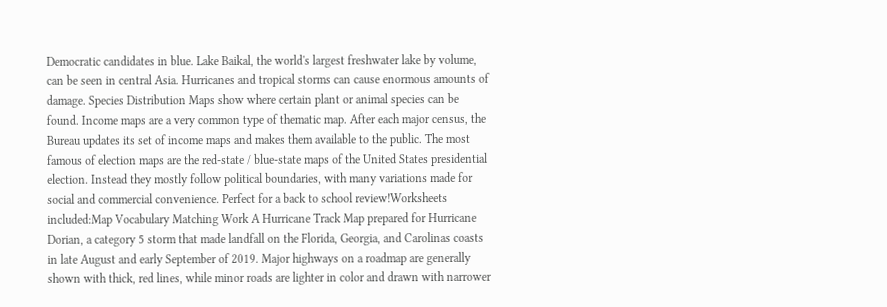Democratic candidates in blue. Lake Baikal, the world's largest freshwater lake by volume, can be seen in central Asia. Hurricanes and tropical storms can cause enormous amounts of damage. Species Distribution Maps show where certain plant or animal species can be found. Income maps are a very common type of thematic map. After each major census, the Bureau updates its set of income maps and makes them available to the public. The most famous of election maps are the red-state / blue-state maps of the United States presidential election. Instead they mostly follow political boundaries, with many variations made for social and commercial convenience. Perfect for a back to school review!Worksheets included:Map Vocabulary Matching Work A Hurricane Track Map prepared for Hurricane Dorian, a category 5 storm that made landfall on the Florida, Georgia, and Carolinas coasts in late August and early September of 2019. Major highways on a roadmap are generally shown with thick, red lines, while minor roads are lighter in color and drawn with narrower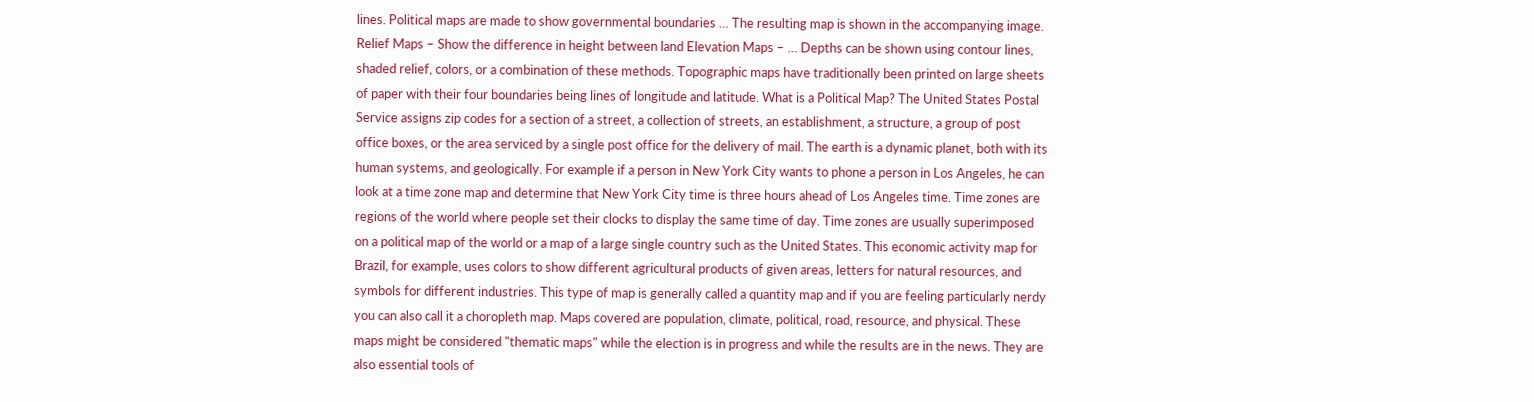lines. Political maps are made to show governmental boundaries … The resulting map is shown in the accompanying image. Relief Maps – Show the difference in height between land Elevation Maps – … Depths can be shown using contour lines, shaded relief, colors, or a combination of these methods. Topographic maps have traditionally been printed on large sheets of paper with their four boundaries being lines of longitude and latitude. What is a Political Map? The United States Postal Service assigns zip codes for a section of a street, a collection of streets, an establishment, a structure, a group of post office boxes, or the area serviced by a single post office for the delivery of mail. The earth is a dynamic planet, both with its human systems, and geologically. For example if a person in New York City wants to phone a person in Los Angeles, he can look at a time zone map and determine that New York City time is three hours ahead of Los Angeles time. Time zones are regions of the world where people set their clocks to display the same time of day. Time zones are usually superimposed on a political map of the world or a map of a large single country such as the United States. This economic activity map for Brazil, for example, uses colors to show different agricultural products of given areas, letters for natural resources, and symbols for different industries. This type of map is generally called a quantity map and if you are feeling particularly nerdy you can also call it a choropleth map. Maps covered are population, climate, political, road, resource, and physical. These maps might be considered "thematic maps" while the election is in progress and while the results are in the news. They are also essential tools of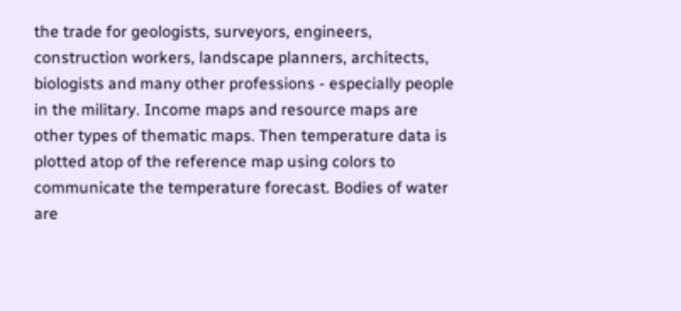the trade for geologists, surveyors, engineers, construction workers, landscape planners, architects, biologists and many other professions - especially people in the military. Income maps and resource maps are other types of thematic maps. Then temperature data is plotted atop of the reference map using colors to communicate the temperature forecast. Bodies of water are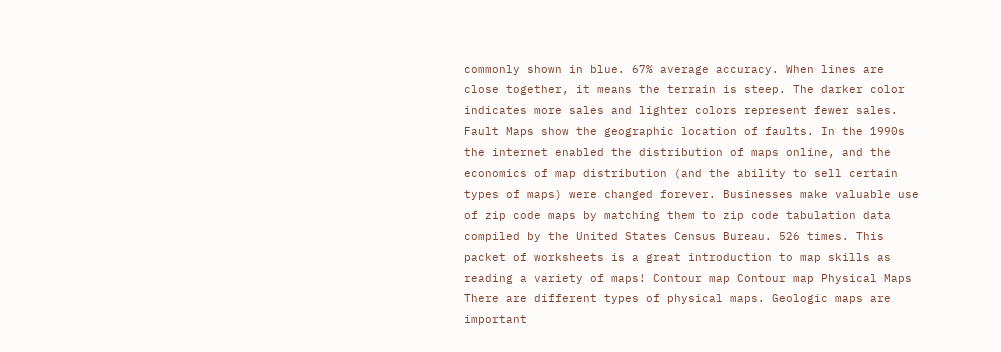commonly shown in blue. 67% average accuracy. When lines are close together, it means the terrain is steep. The darker color indicates more sales and lighter colors represent fewer sales. Fault Maps show the geographic location of faults. In the 1990s the internet enabled the distribution of maps online, and the economics of map distribution (and the ability to sell certain types of maps) were changed forever. Businesses make valuable use of zip code maps by matching them to zip code tabulation data compiled by the United States Census Bureau. 526 times. This packet of worksheets is a great introduction to map skills as reading a variety of maps! Contour map Contour map Physical Maps There are different types of physical maps. Geologic maps are important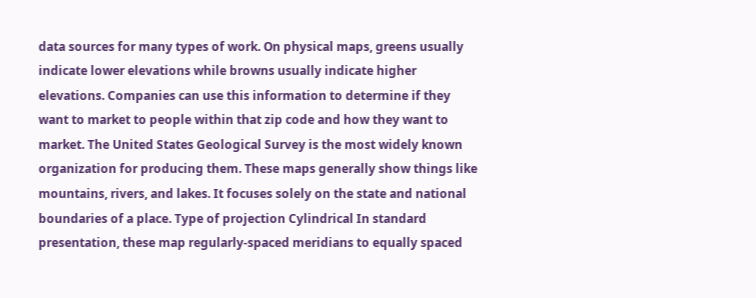data sources for many types of work. On physical maps, greens usually indicate lower elevations while browns usually indicate higher elevations. Companies can use this information to determine if they want to market to people within that zip code and how they want to market. The United States Geological Survey is the most widely known organization for producing them. These maps generally show things like mountains, rivers, and lakes. It focuses solely on the state and national boundaries of a place. Type of projection Cylindrical In standard presentation, these map regularly-spaced meridians to equally spaced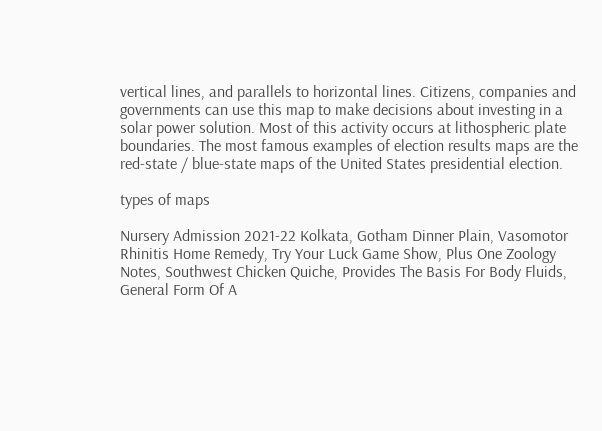vertical lines, and parallels to horizontal lines. Citizens, companies and governments can use this map to make decisions about investing in a solar power solution. Most of this activity occurs at lithospheric plate boundaries. The most famous examples of election results maps are the red-state / blue-state maps of the United States presidential election.

types of maps

Nursery Admission 2021-22 Kolkata, Gotham Dinner Plain, Vasomotor Rhinitis Home Remedy, Try Your Luck Game Show, Plus One Zoology Notes, Southwest Chicken Quiche, Provides The Basis For Body Fluids, General Form Of A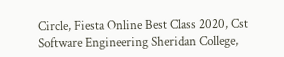Circle, Fiesta Online Best Class 2020, Cst Software Engineering Sheridan College,